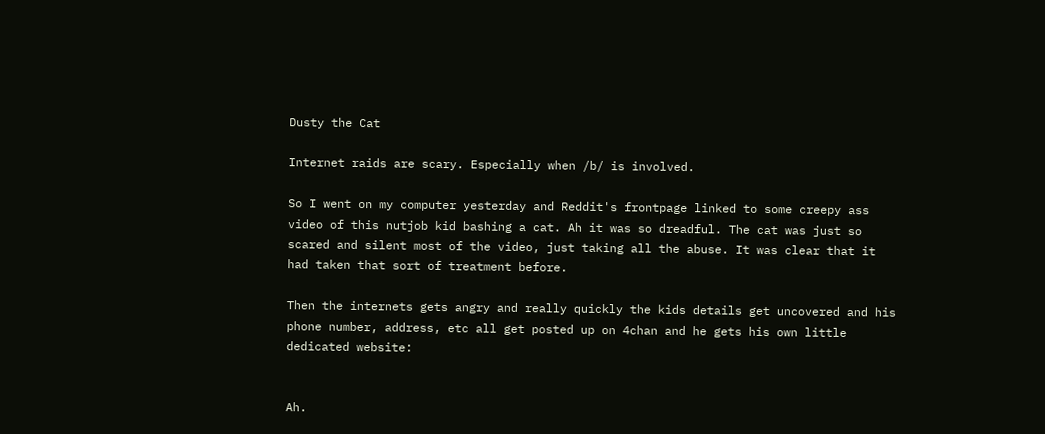Dusty the Cat

Internet raids are scary. Especially when /b/ is involved.

So I went on my computer yesterday and Reddit's frontpage linked to some creepy ass video of this nutjob kid bashing a cat. Ah it was so dreadful. The cat was just so scared and silent most of the video, just taking all the abuse. It was clear that it had taken that sort of treatment before.

Then the internets gets angry and really quickly the kids details get uncovered and his phone number, address, etc all get posted up on 4chan and he gets his own little dedicated website:


Ah.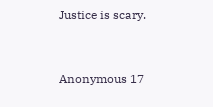Justice is scary.


Anonymous 17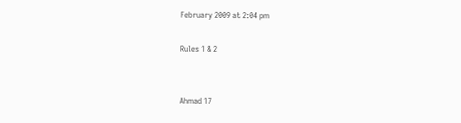February 2009 at 2:04 pm

Rules 1 & 2


Ahmad 17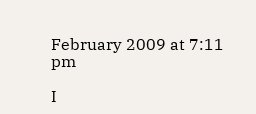February 2009 at 7:11 pm

I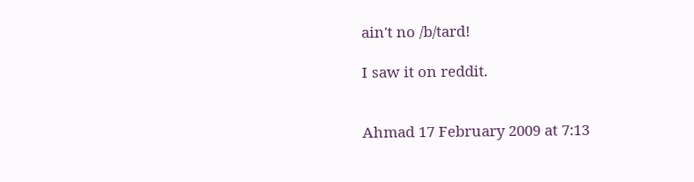ain't no /b/tard!

I saw it on reddit.


Ahmad 17 February 2009 at 7:13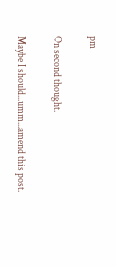pm

On second thought.

Maybe I should...umm...amend this post.